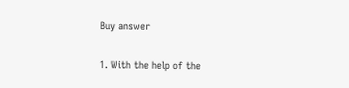Buy answer


1. With the help of the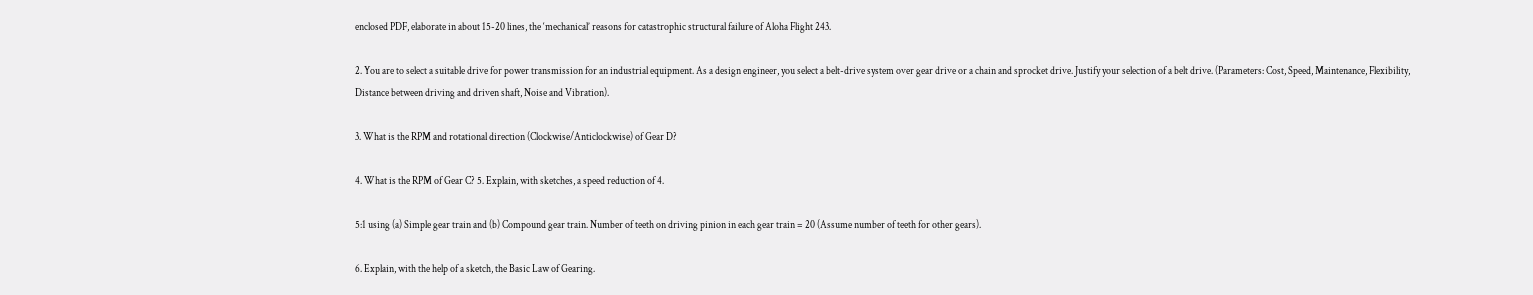enclosed PDF, elaborate in about 15-20 lines, the ‘mechanical’ reasons for catastrophic structural failure of Aloha Flight 243.

2. You are to select a suitable drive for power transmission for an industrial equipment. As a design engineer, you select a belt-drive system over gear drive or a chain and sprocket drive. Justify your selection of a belt drive. (Parameters: Cost, Speed, Maintenance, Flexibility, Distance between driving and driven shaft, Noise and Vibration).

3. What is the RPM and rotational direction (Clockwise/Anticlockwise) of Gear D?

4. What is the RPM of Gear C? 5. Explain, with sketches, a speed reduction of 4.

5:1 using (a) Simple gear train and (b) Compound gear train. Number of teeth on driving pinion in each gear train = 20 (Assume number of teeth for other gears).

6. Explain, with the help of a sketch, the Basic Law of Gearing.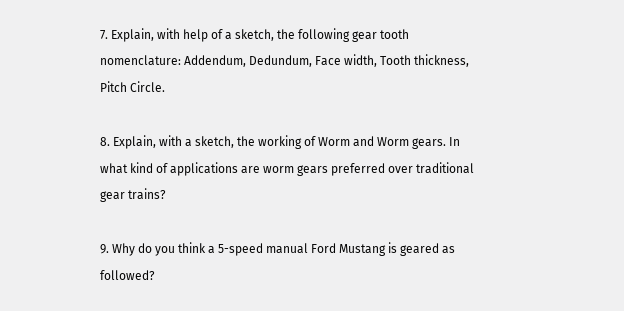7. Explain, with help of a sketch, the following gear tooth nomenclature: Addendum, Dedundum, Face width, Tooth thickness, Pitch Circle.

8. Explain, with a sketch, the working of Worm and Worm gears. In what kind of applications are worm gears preferred over traditional gear trains?

9. Why do you think a 5-speed manual Ford Mustang is geared as followed?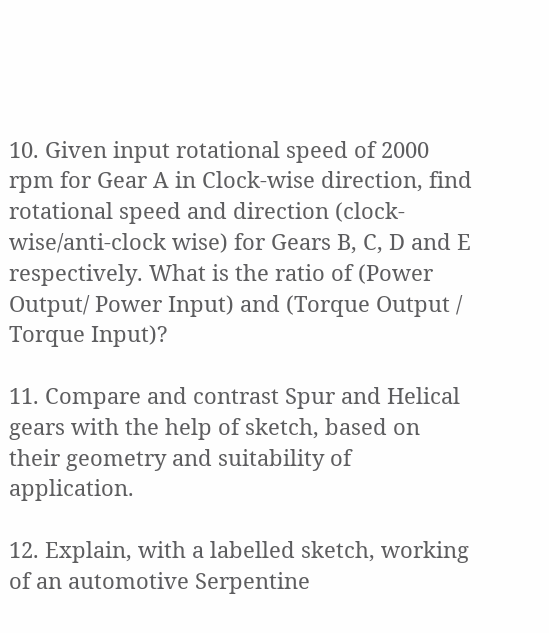10. Given input rotational speed of 2000 rpm for Gear A in Clock-wise direction, find rotational speed and direction (clock-wise/anti-clock wise) for Gears B, C, D and E respectively. What is the ratio of (Power Output/ Power Input) and (Torque Output / Torque Input)?

11. Compare and contrast Spur and Helical gears with the help of sketch, based on their geometry and suitability of application.

12. Explain, with a labelled sketch, working of an automotive Serpentine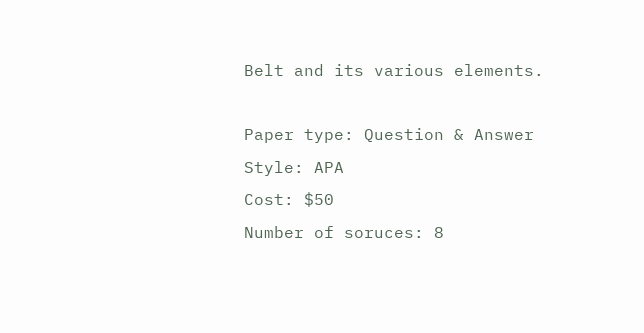Belt and its various elements.

Paper type: Question & Answer
Style: APA
Cost: $50
Number of soruces: 8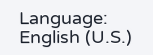Language: English (U.S.)